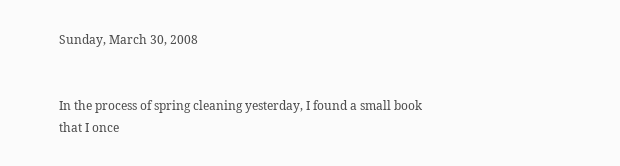Sunday, March 30, 2008


In the process of spring cleaning yesterday, I found a small book that I once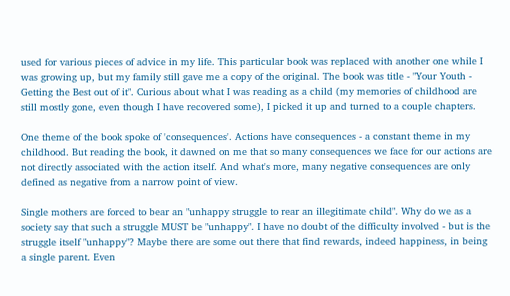used for various pieces of advice in my life. This particular book was replaced with another one while I was growing up, but my family still gave me a copy of the original. The book was title - "Your Youth - Getting the Best out of it". Curious about what I was reading as a child (my memories of childhood are still mostly gone, even though I have recovered some), I picked it up and turned to a couple chapters.

One theme of the book spoke of 'consequences'. Actions have consequences - a constant theme in my childhood. But reading the book, it dawned on me that so many consequences we face for our actions are not directly associated with the action itself. And what's more, many negative consequences are only defined as negative from a narrow point of view.

Single mothers are forced to bear an "unhappy struggle to rear an illegitimate child". Why do we as a society say that such a struggle MUST be "unhappy". I have no doubt of the difficulty involved - but is the struggle itself "unhappy"? Maybe there are some out there that find rewards, indeed happiness, in being a single parent. Even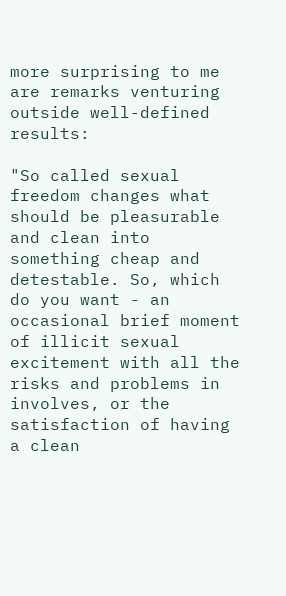more surprising to me are remarks venturing outside well-defined results:

"So called sexual freedom changes what should be pleasurable and clean into something cheap and detestable. So, which do you want - an occasional brief moment of illicit sexual excitement with all the risks and problems in involves, or the satisfaction of having a clean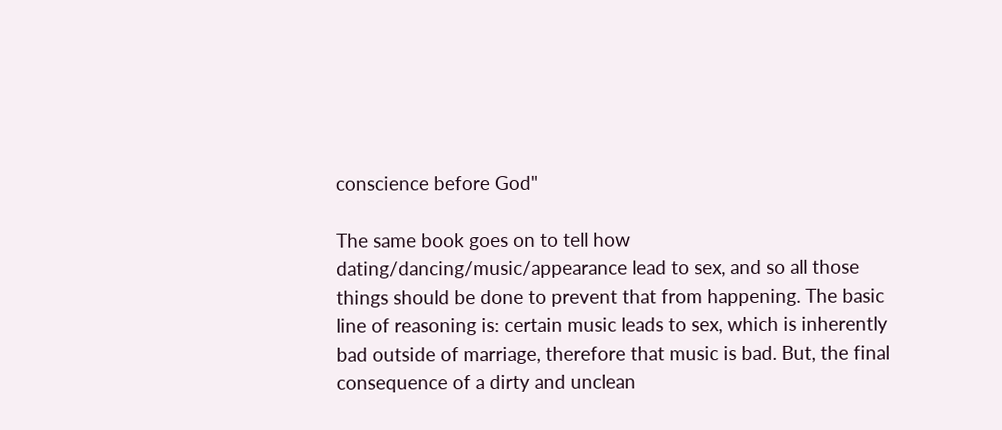conscience before God"

The same book goes on to tell how dating/dancing/music/appearance lead to sex, and so all those things should be done to prevent that from happening. The basic line of reasoning is: certain music leads to sex, which is inherently bad outside of marriage, therefore that music is bad. But, the final consequence of a dirty and unclean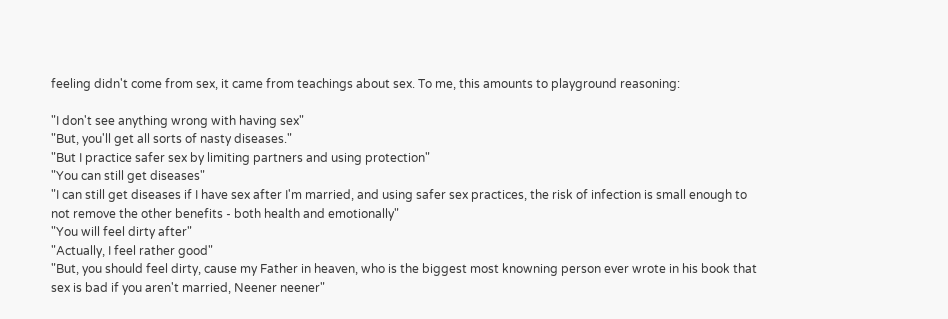feeling didn't come from sex, it came from teachings about sex. To me, this amounts to playground reasoning:

"I don't see anything wrong with having sex"
"But, you'll get all sorts of nasty diseases."
"But I practice safer sex by limiting partners and using protection"
"You can still get diseases"
"I can still get diseases if I have sex after I'm married, and using safer sex practices, the risk of infection is small enough to not remove the other benefits - both health and emotionally"
"You will feel dirty after"
"Actually, I feel rather good"
"But, you should feel dirty, cause my Father in heaven, who is the biggest most knowning person ever wrote in his book that sex is bad if you aren't married, Neener neener"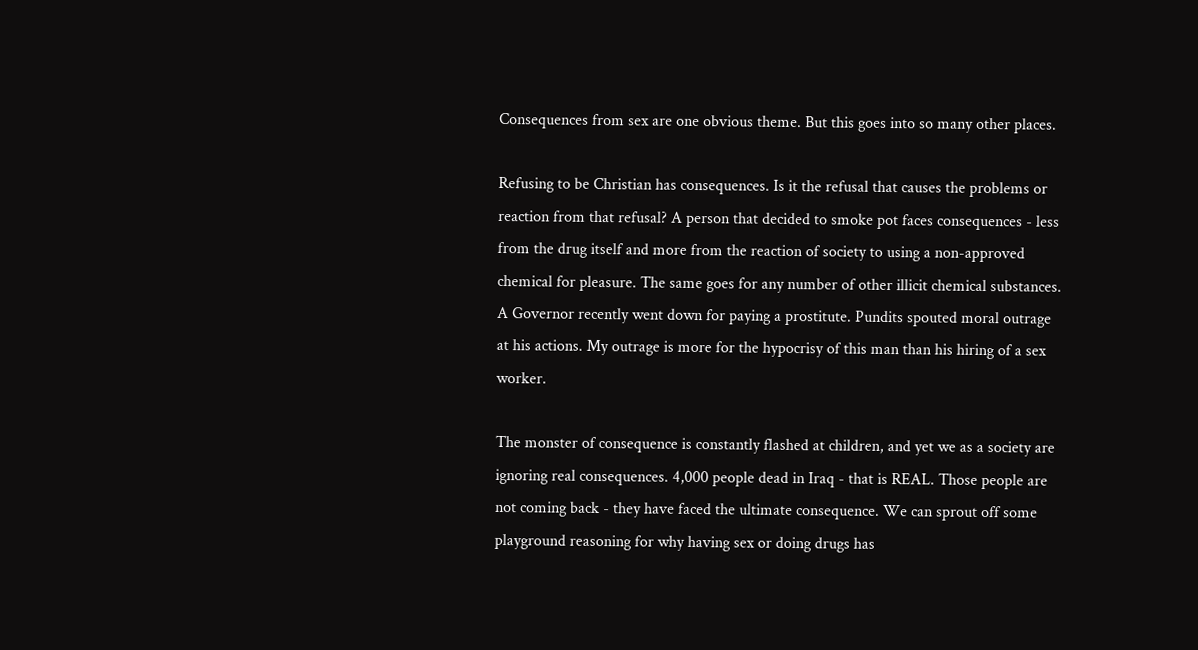Consequences from sex are one obvious theme. But this goes into so many other places.

Refusing to be Christian has consequences. Is it the refusal that causes the problems or reaction from that refusal? A person that decided to smoke pot faces consequences - less from the drug itself and more from the reaction of society to using a non-approved chemical for pleasure. The same goes for any number of other illicit chemical substances. A Governor recently went down for paying a prostitute. Pundits spouted moral outrage at his actions. My outrage is more for the hypocrisy of this man than his hiring of a sex worker.

The monster of consequence is constantly flashed at children, and yet we as a society are ignoring real consequences. 4,000 people dead in Iraq - that is REAL. Those people are not coming back - they have faced the ultimate consequence. We can sprout off some playground reasoning for why having sex or doing drugs has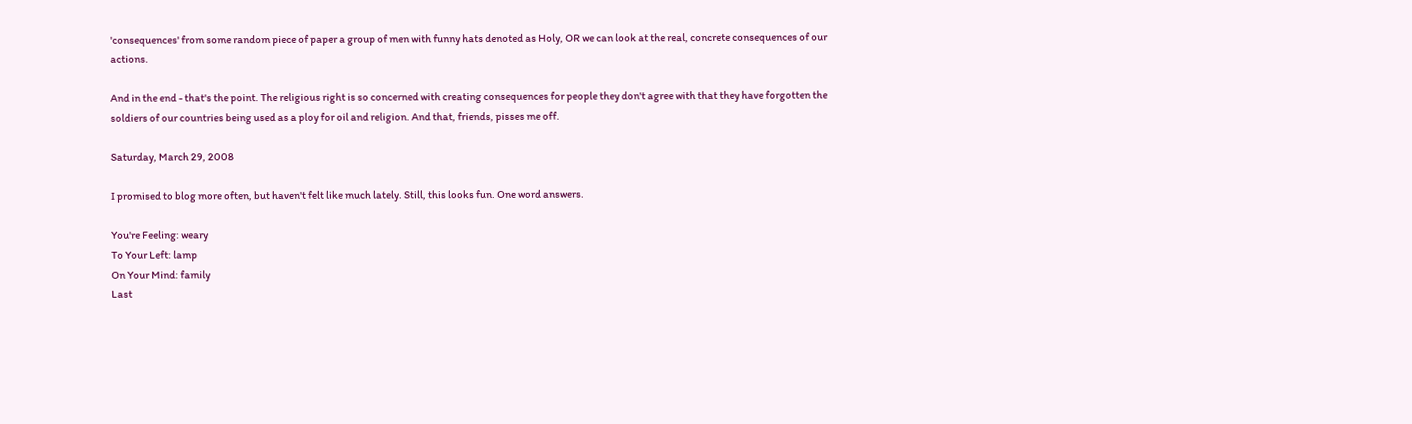'consequences' from some random piece of paper a group of men with funny hats denoted as Holy, OR we can look at the real, concrete consequences of our actions.

And in the end - that's the point. The religious right is so concerned with creating consequences for people they don't agree with that they have forgotten the soldiers of our countries being used as a ploy for oil and religion. And that, friends, pisses me off.

Saturday, March 29, 2008

I promised to blog more often, but haven't felt like much lately. Still, this looks fun. One word answers.

You're Feeling: weary
To Your Left: lamp
On Your Mind: family
Last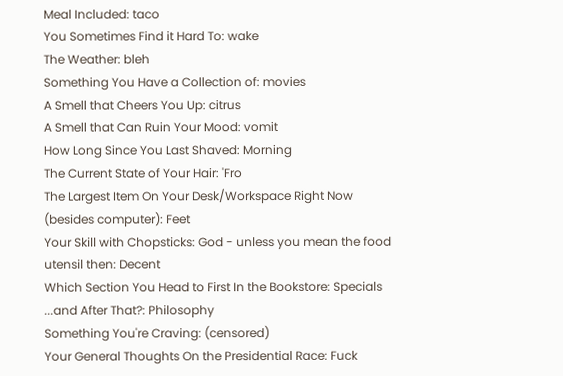Meal Included: taco
You Sometimes Find it Hard To: wake
The Weather: bleh
Something You Have a Collection of: movies
A Smell that Cheers You Up: citrus
A Smell that Can Ruin Your Mood: vomit
How Long Since You Last Shaved: Morning
The Current State of Your Hair: 'Fro
The Largest Item On Your Desk/Workspace Right Now (besides computer): Feet
Your Skill with Chopsticks: God - unless you mean the food utensil then: Decent
Which Section You Head to First In the Bookstore: Specials
...and After That?: Philosophy
Something You're Craving: (censored)
Your General Thoughts On the Presidential Race: Fuck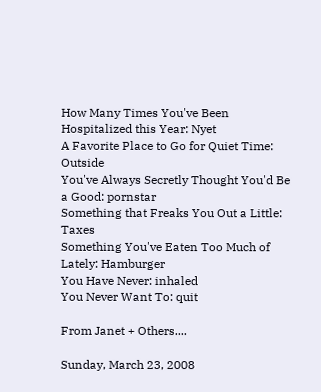How Many Times You've Been Hospitalized this Year: Nyet
A Favorite Place to Go for Quiet Time: Outside
You've Always Secretly Thought You'd Be a Good: pornstar
Something that Freaks You Out a Little: Taxes
Something You've Eaten Too Much of Lately: Hamburger
You Have Never: inhaled
You Never Want To: quit

From Janet + Others....

Sunday, March 23, 2008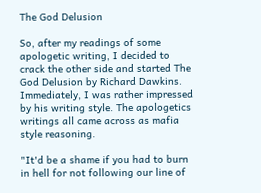The God Delusion

So, after my readings of some apologetic writing, I decided to crack the other side and started The God Delusion by Richard Dawkins. Immediately, I was rather impressed by his writing style. The apologetics writings all came across as mafia style reasoning.

"It'd be a shame if you had to burn in hell for not following our line of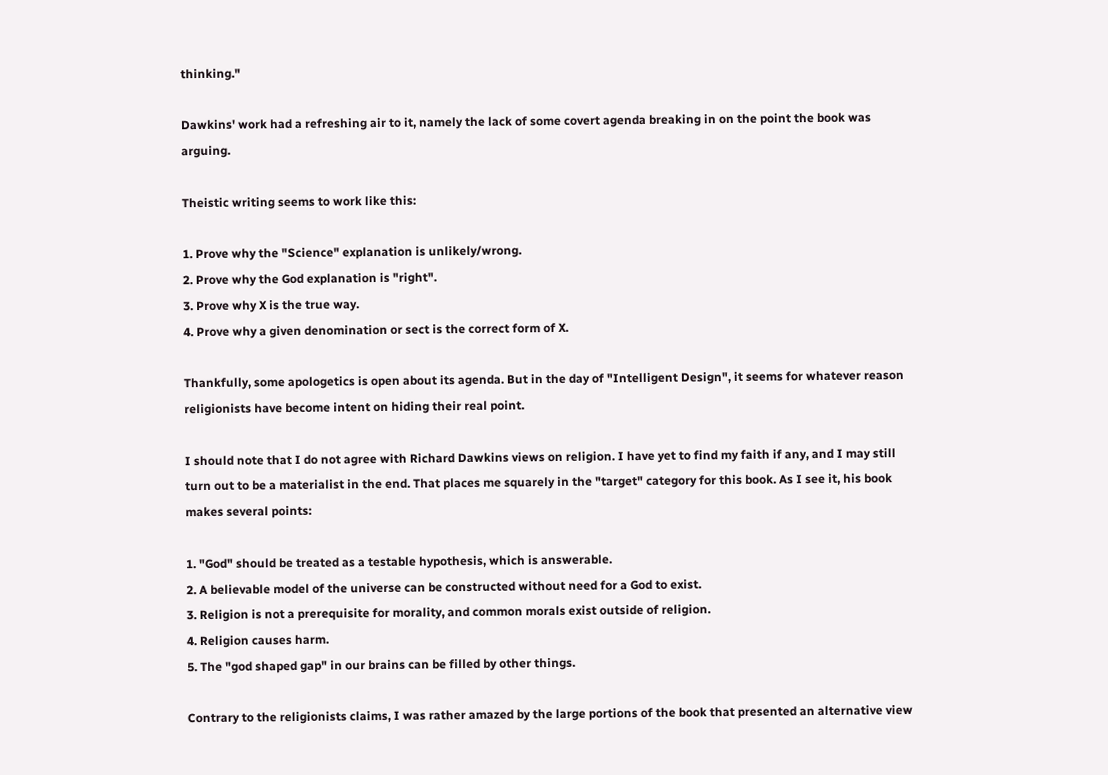thinking."

Dawkins' work had a refreshing air to it, namely the lack of some covert agenda breaking in on the point the book was arguing.

Theistic writing seems to work like this:

1. Prove why the "Science" explanation is unlikely/wrong.
2. Prove why the God explanation is "right".
3. Prove why X is the true way.
4. Prove why a given denomination or sect is the correct form of X.

Thankfully, some apologetics is open about its agenda. But in the day of "Intelligent Design", it seems for whatever reason religionists have become intent on hiding their real point.

I should note that I do not agree with Richard Dawkins views on religion. I have yet to find my faith if any, and I may still turn out to be a materialist in the end. That places me squarely in the "target" category for this book. As I see it, his book makes several points:

1. "God" should be treated as a testable hypothesis, which is answerable.
2. A believable model of the universe can be constructed without need for a God to exist.
3. Religion is not a prerequisite for morality, and common morals exist outside of religion.
4. Religion causes harm.
5. The "god shaped gap" in our brains can be filled by other things.

Contrary to the religionists claims, I was rather amazed by the large portions of the book that presented an alternative view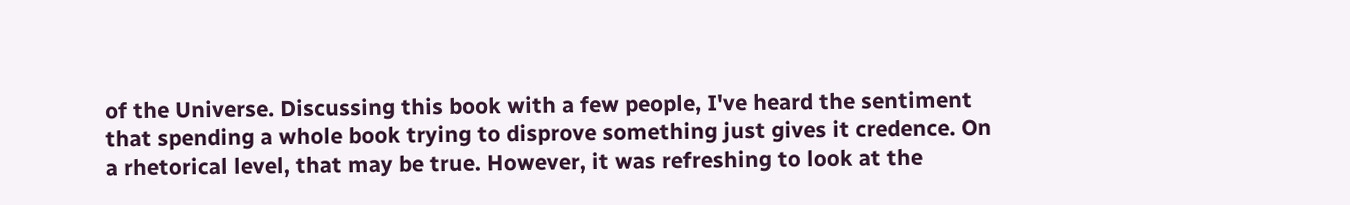of the Universe. Discussing this book with a few people, I've heard the sentiment that spending a whole book trying to disprove something just gives it credence. On a rhetorical level, that may be true. However, it was refreshing to look at the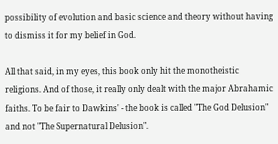possibility of evolution and basic science and theory without having to dismiss it for my belief in God.

All that said, in my eyes, this book only hit the monotheistic religions. And of those, it really only dealt with the major Abrahamic faiths. To be fair to Dawkins' - the book is called "The God Delusion" and not "The Supernatural Delusion".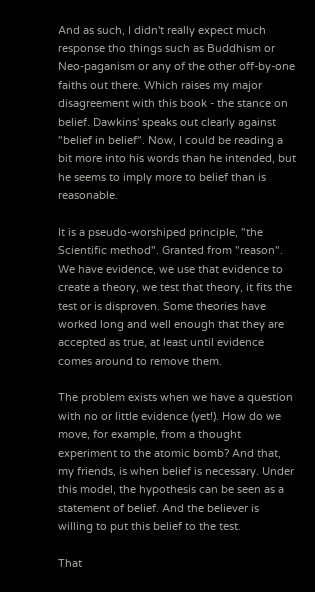And as such, I didn't really expect much response tho things such as Buddhism or Neo-paganism or any of the other off-by-one faiths out there. Which raises my major disagreement with this book - the stance on belief. Dawkins' speaks out clearly against "belief in belief". Now, I could be reading a bit more into his words than he intended, but he seems to imply more to belief than is reasonable.

It is a pseudo-worshiped principle, "the Scientific method". Granted from "reason". We have evidence, we use that evidence to create a theory, we test that theory, it fits the test or is disproven. Some theories have worked long and well enough that they are accepted as true, at least until evidence comes around to remove them.

The problem exists when we have a question with no or little evidence (yet!). How do we move, for example, from a thought experiment to the atomic bomb? And that, my friends, is when belief is necessary. Under this model, the hypothesis can be seen as a statement of belief. And the believer is willing to put this belief to the test.

That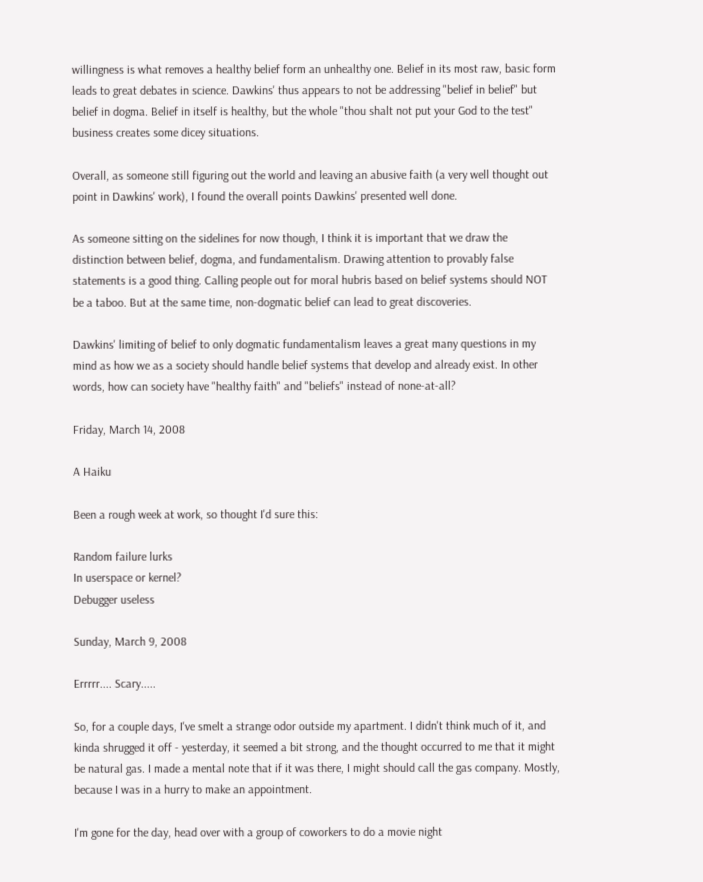willingness is what removes a healthy belief form an unhealthy one. Belief in its most raw, basic form leads to great debates in science. Dawkins' thus appears to not be addressing "belief in belief" but belief in dogma. Belief in itself is healthy, but the whole "thou shalt not put your God to the test" business creates some dicey situations.

Overall, as someone still figuring out the world and leaving an abusive faith (a very well thought out point in Dawkins' work), I found the overall points Dawkins' presented well done.

As someone sitting on the sidelines for now though, I think it is important that we draw the distinction between belief, dogma, and fundamentalism. Drawing attention to provably false statements is a good thing. Calling people out for moral hubris based on belief systems should NOT be a taboo. But at the same time, non-dogmatic belief can lead to great discoveries.

Dawkins' limiting of belief to only dogmatic fundamentalism leaves a great many questions in my mind as how we as a society should handle belief systems that develop and already exist. In other words, how can society have "healthy faith" and "beliefs" instead of none-at-all?

Friday, March 14, 2008

A Haiku

Been a rough week at work, so thought I'd sure this:

Random failure lurks
In userspace or kernel?
Debugger useless

Sunday, March 9, 2008

Errrrr.... Scary.....

So, for a couple days, I've smelt a strange odor outside my apartment. I didn't think much of it, and kinda shrugged it off - yesterday, it seemed a bit strong, and the thought occurred to me that it might be natural gas. I made a mental note that if it was there, I might should call the gas company. Mostly, because I was in a hurry to make an appointment.

I'm gone for the day, head over with a group of coworkers to do a movie night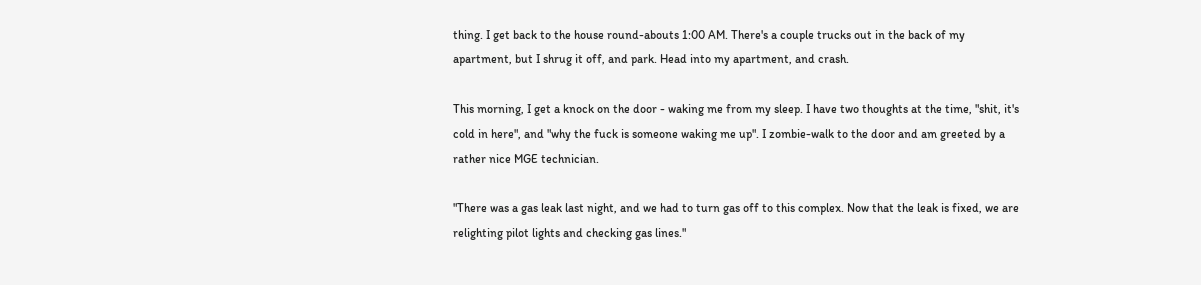thing. I get back to the house round-abouts 1:00 AM. There's a couple trucks out in the back of my apartment, but I shrug it off, and park. Head into my apartment, and crash.

This morning, I get a knock on the door - waking me from my sleep. I have two thoughts at the time, "shit, it's cold in here", and "why the fuck is someone waking me up". I zombie-walk to the door and am greeted by a rather nice MGE technician.

"There was a gas leak last night, and we had to turn gas off to this complex. Now that the leak is fixed, we are relighting pilot lights and checking gas lines."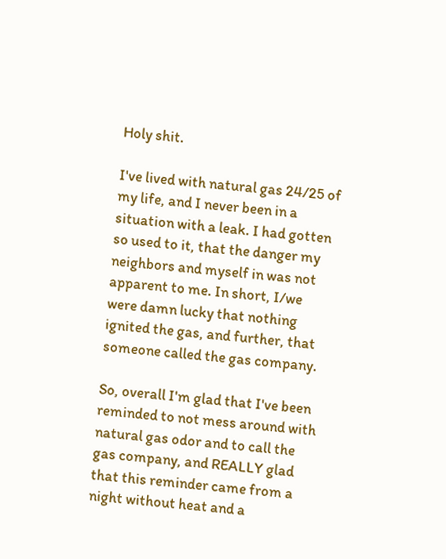Holy shit.

I've lived with natural gas 24/25 of my life, and I never been in a situation with a leak. I had gotten so used to it, that the danger my neighbors and myself in was not apparent to me. In short, I/we were damn lucky that nothing ignited the gas, and further, that someone called the gas company.

So, overall I'm glad that I've been reminded to not mess around with natural gas odor and to call the gas company, and REALLY glad that this reminder came from a night without heat and a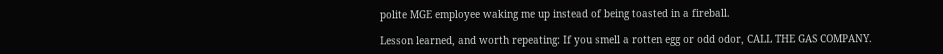polite MGE employee waking me up instead of being toasted in a fireball.

Lesson learned, and worth repeating: If you smell a rotten egg or odd odor, CALL THE GAS COMPANY.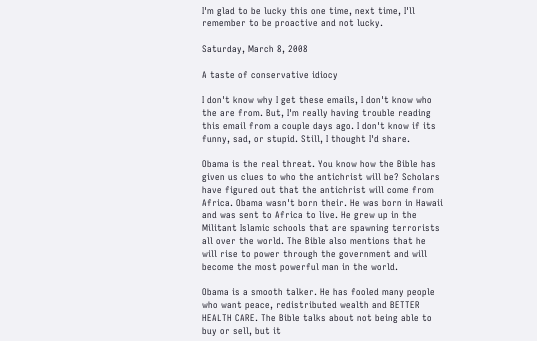I'm glad to be lucky this one time, next time, I'll remember to be proactive and not lucky.

Saturday, March 8, 2008

A taste of conservative idiocy

I don't know why I get these emails, I don't know who the are from. But, I'm really having trouble reading this email from a couple days ago. I don't know if its funny, sad, or stupid. Still, I thought I'd share.

Obama is the real threat. You know how the Bible has given us clues to who the antichrist will be? Scholars have figured out that the antichrist will come from Africa. Obama wasn't born their. He was born in Hawaii and was sent to Africa to live. He grew up in the Militant Islamic schools that are spawning terrorists all over the world. The Bible also mentions that he will rise to power through the government and will become the most powerful man in the world.

Obama is a smooth talker. He has fooled many people who want peace, redistributed wealth and BETTER HEALTH CARE. The Bible talks about not being able to buy or sell, but it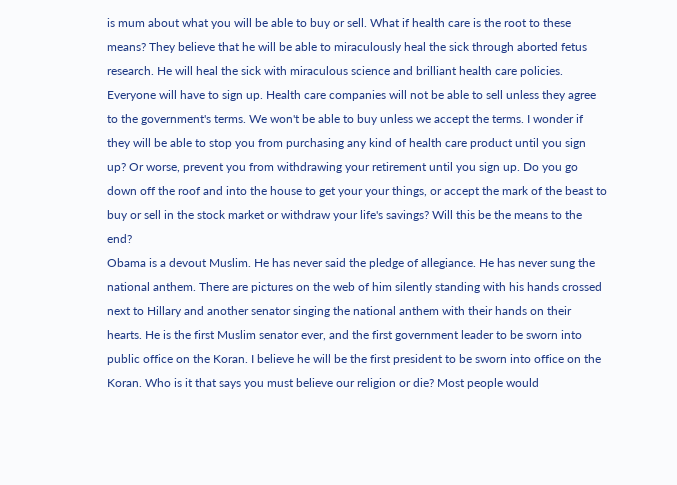is mum about what you will be able to buy or sell. What if health care is the root to these means? They believe that he will be able to miraculously heal the sick through aborted fetus research. He will heal the sick with miraculous science and brilliant health care policies. Everyone will have to sign up. Health care companies will not be able to sell unless they agree to the government's terms. We won't be able to buy unless we accept the terms. I wonder if they will be able to stop you from purchasing any kind of health care product until you sign up? Or worse, prevent you from withdrawing your retirement until you sign up. Do you go down off the roof and into the house to get your your things, or accept the mark of the beast to buy or sell in the stock market or withdraw your life's savings? Will this be the means to the end?
Obama is a devout Muslim. He has never said the pledge of allegiance. He has never sung the national anthem. There are pictures on the web of him silently standing with his hands crossed next to Hillary and another senator singing the national anthem with their hands on their hearts. He is the first Muslim senator ever, and the first government leader to be sworn into public office on the Koran. I believe he will be the first president to be sworn into office on the Koran. Who is it that says you must believe our religion or die? Most people would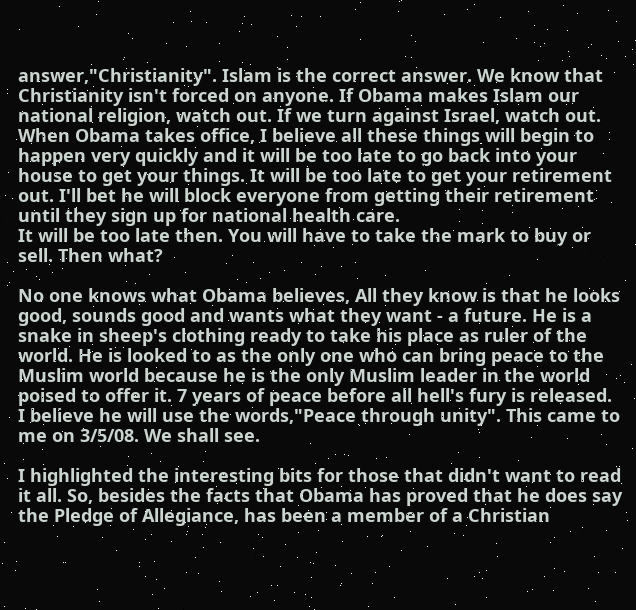answer,"Christianity". Islam is the correct answer. We know that Christianity isn't forced on anyone. If Obama makes Islam our national religion, watch out. If we turn against Israel, watch out. When Obama takes office, I believe all these things will begin to happen very quickly and it will be too late to go back into your house to get your things. It will be too late to get your retirement out. I'll bet he will block everyone from getting their retirement until they sign up for national health care.
It will be too late then. You will have to take the mark to buy or sell. Then what?

No one knows what Obama believes, All they know is that he looks good, sounds good and wants what they want - a future. He is a snake in sheep's clothing ready to take his place as ruler of the world. He is looked to as the only one who can bring peace to the Muslim world because he is the only Muslim leader in the world poised to offer it. 7 years of peace before all hell's fury is released. I believe he will use the words,"Peace through unity". This came to me on 3/5/08. We shall see.

I highlighted the interesting bits for those that didn't want to read it all. So, besides the facts that Obama has proved that he does say the Pledge of Allegiance, has been a member of a Christian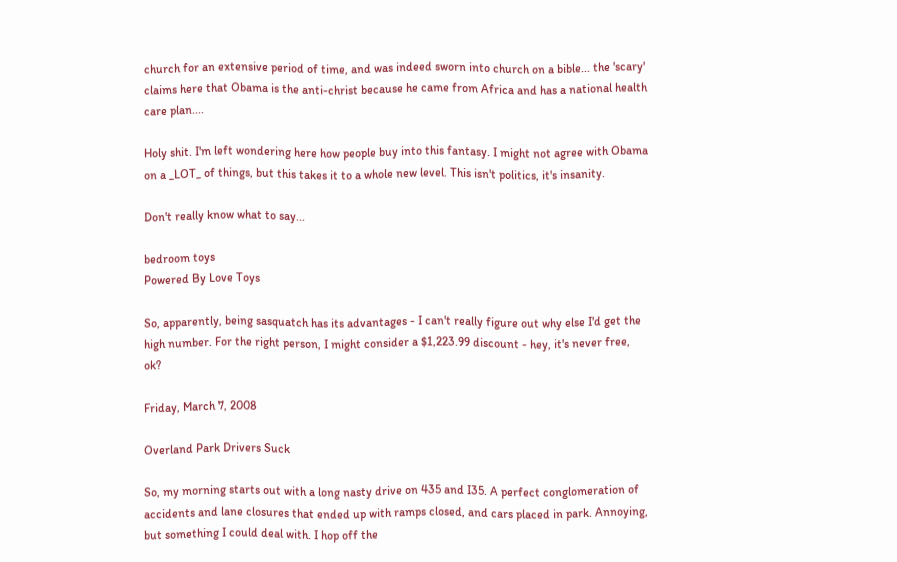church for an extensive period of time, and was indeed sworn into church on a bible... the 'scary' claims here that Obama is the anti-christ because he came from Africa and has a national health care plan....

Holy shit. I'm left wondering here how people buy into this fantasy. I might not agree with Obama on a _LOT_ of things, but this takes it to a whole new level. This isn't politics, it's insanity.

Don't really know what to say...

bedroom toys
Powered By Love Toys

So, apparently, being sasquatch has its advantages - I can't really figure out why else I'd get the high number. For the right person, I might consider a $1,223.99 discount - hey, it's never free, ok?

Friday, March 7, 2008

Overland Park Drivers Suck

So, my morning starts out with a long nasty drive on 435 and I35. A perfect conglomeration of accidents and lane closures that ended up with ramps closed, and cars placed in park. Annoying, but something I could deal with. I hop off the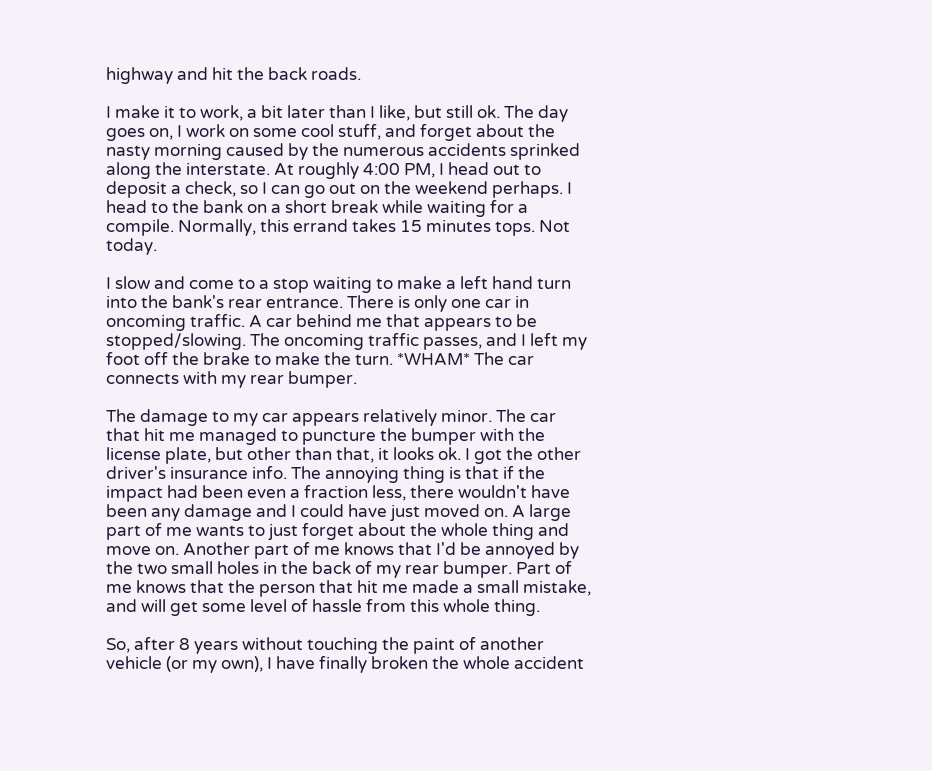highway and hit the back roads.

I make it to work, a bit later than I like, but still ok. The day goes on, I work on some cool stuff, and forget about the nasty morning caused by the numerous accidents sprinked along the interstate. At roughly 4:00 PM, I head out to deposit a check, so I can go out on the weekend perhaps. I head to the bank on a short break while waiting for a compile. Normally, this errand takes 15 minutes tops. Not today.

I slow and come to a stop waiting to make a left hand turn into the bank's rear entrance. There is only one car in oncoming traffic. A car behind me that appears to be stopped/slowing. The oncoming traffic passes, and I left my foot off the brake to make the turn. *WHAM* The car connects with my rear bumper.

The damage to my car appears relatively minor. The car that hit me managed to puncture the bumper with the license plate, but other than that, it looks ok. I got the other driver's insurance info. The annoying thing is that if the impact had been even a fraction less, there wouldn't have been any damage and I could have just moved on. A large part of me wants to just forget about the whole thing and move on. Another part of me knows that I'd be annoyed by the two small holes in the back of my rear bumper. Part of me knows that the person that hit me made a small mistake, and will get some level of hassle from this whole thing.

So, after 8 years without touching the paint of another vehicle (or my own), I have finally broken the whole accident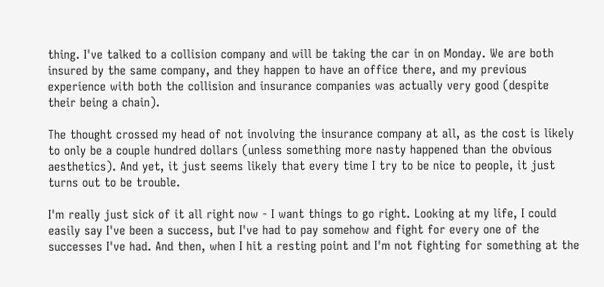thing. I've talked to a collision company and will be taking the car in on Monday. We are both insured by the same company, and they happen to have an office there, and my previous experience with both the collision and insurance companies was actually very good (despite their being a chain).

The thought crossed my head of not involving the insurance company at all, as the cost is likely to only be a couple hundred dollars (unless something more nasty happened than the obvious aesthetics). And yet, it just seems likely that every time I try to be nice to people, it just turns out to be trouble.

I'm really just sick of it all right now - I want things to go right. Looking at my life, I could easily say I've been a success, but I've had to pay somehow and fight for every one of the successes I've had. And then, when I hit a resting point and I'm not fighting for something at the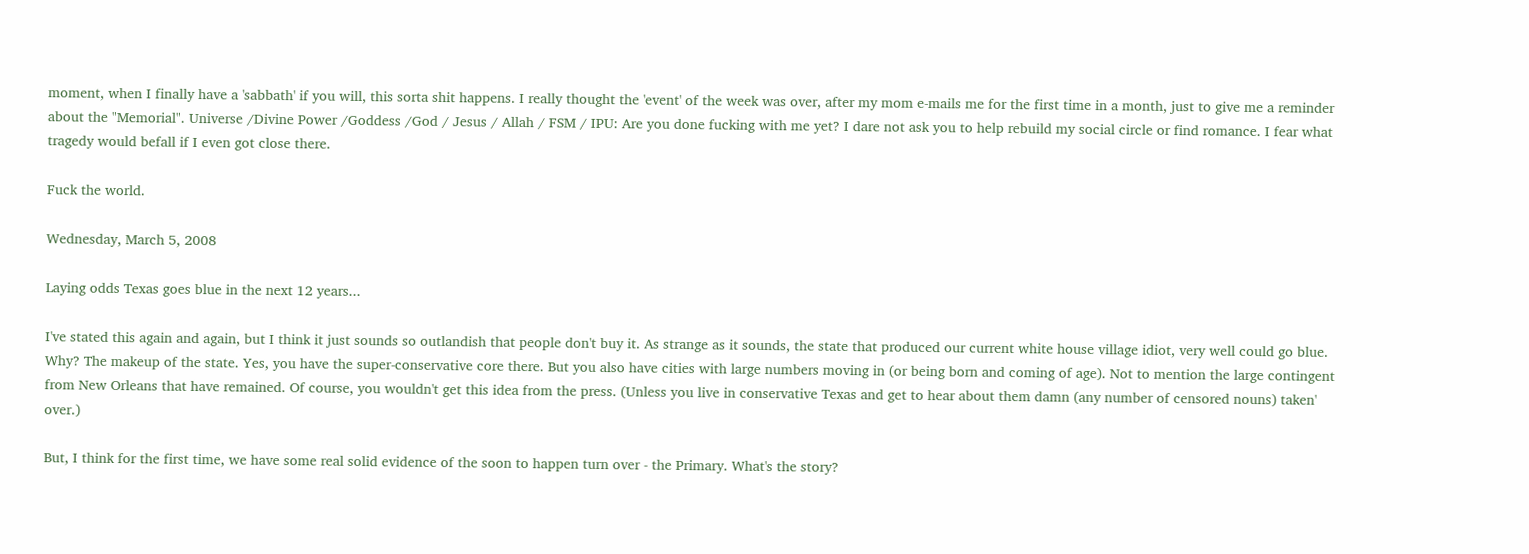moment, when I finally have a 'sabbath' if you will, this sorta shit happens. I really thought the 'event' of the week was over, after my mom e-mails me for the first time in a month, just to give me a reminder about the "Memorial". Universe /Divine Power /Goddess /God / Jesus / Allah / FSM / IPU: Are you done fucking with me yet? I dare not ask you to help rebuild my social circle or find romance. I fear what tragedy would befall if I even got close there.

Fuck the world.

Wednesday, March 5, 2008

Laying odds Texas goes blue in the next 12 years...

I've stated this again and again, but I think it just sounds so outlandish that people don't buy it. As strange as it sounds, the state that produced our current white house village idiot, very well could go blue. Why? The makeup of the state. Yes, you have the super-conservative core there. But you also have cities with large numbers moving in (or being born and coming of age). Not to mention the large contingent from New Orleans that have remained. Of course, you wouldn't get this idea from the press. (Unless you live in conservative Texas and get to hear about them damn (any number of censored nouns) taken' over.)

But, I think for the first time, we have some real solid evidence of the soon to happen turn over - the Primary. What's the story?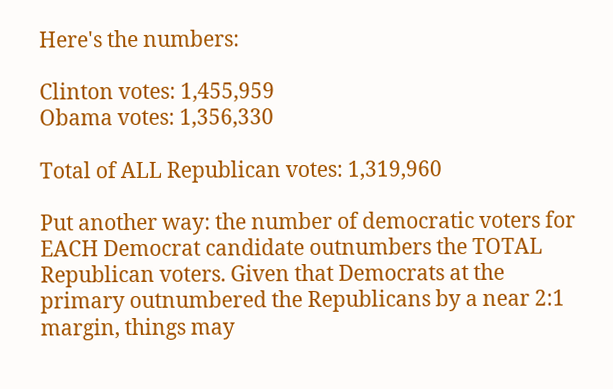Here's the numbers:

Clinton votes: 1,455,959
Obama votes: 1,356,330

Total of ALL Republican votes: 1,319,960

Put another way: the number of democratic voters for EACH Democrat candidate outnumbers the TOTAL Republican voters. Given that Democrats at the primary outnumbered the Republicans by a near 2:1 margin, things may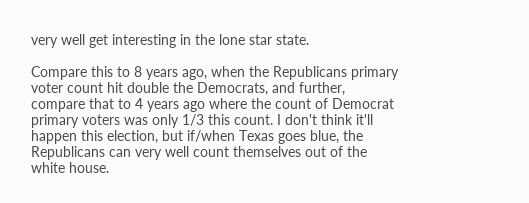very well get interesting in the lone star state.

Compare this to 8 years ago, when the Republicans primary voter count hit double the Democrats, and further, compare that to 4 years ago where the count of Democrat primary voters was only 1/3 this count. I don't think it'll happen this election, but if/when Texas goes blue, the Republicans can very well count themselves out of the white house.